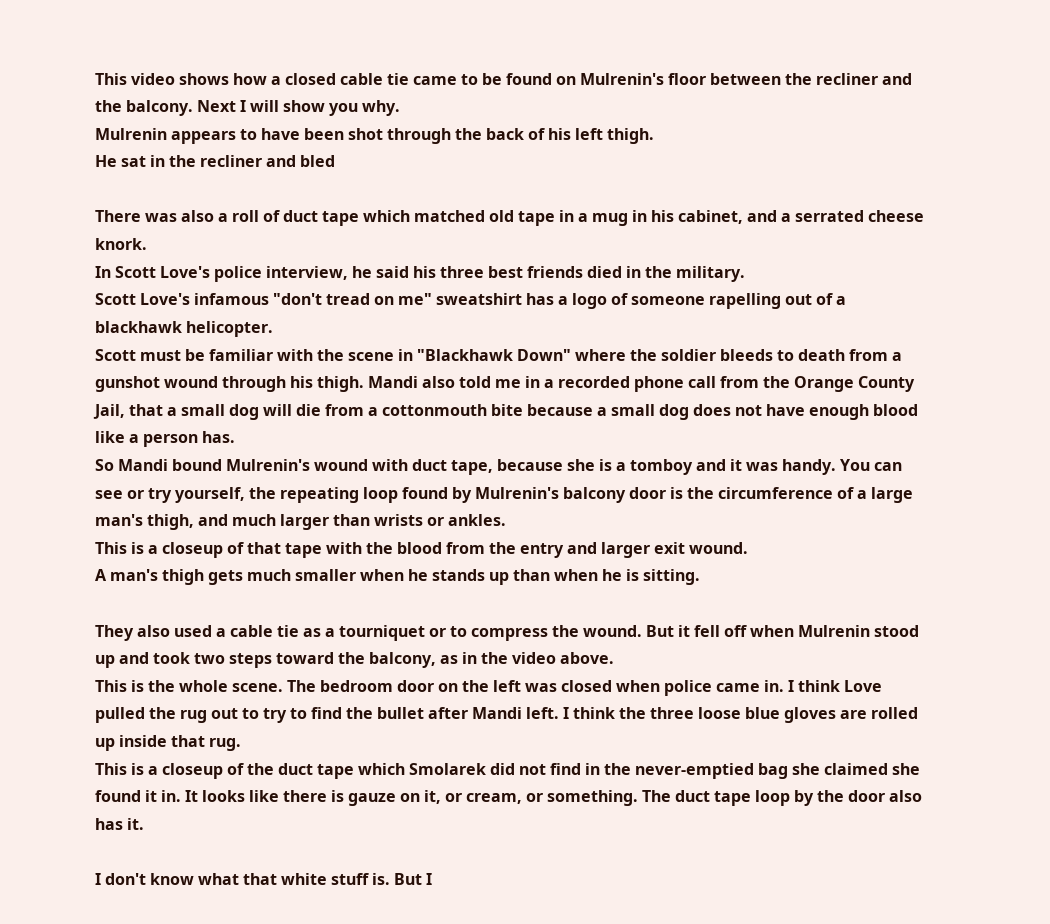This video shows how a closed cable tie came to be found on Mulrenin's floor between the recliner and the balcony. Next I will show you why.
Mulrenin appears to have been shot through the back of his left thigh.
He sat in the recliner and bled

There was also a roll of duct tape which matched old tape in a mug in his cabinet, and a serrated cheese knork.
In Scott Love's police interview, he said his three best friends died in the military.
Scott Love's infamous "don't tread on me" sweatshirt has a logo of someone rapelling out of a blackhawk helicopter.
Scott must be familiar with the scene in "Blackhawk Down" where the soldier bleeds to death from a gunshot wound through his thigh. Mandi also told me in a recorded phone call from the Orange County Jail, that a small dog will die from a cottonmouth bite because a small dog does not have enough blood like a person has.
So Mandi bound Mulrenin's wound with duct tape, because she is a tomboy and it was handy. You can see or try yourself, the repeating loop found by Mulrenin's balcony door is the circumference of a large man's thigh, and much larger than wrists or ankles.
This is a closeup of that tape with the blood from the entry and larger exit wound.
A man's thigh gets much smaller when he stands up than when he is sitting.

They also used a cable tie as a tourniquet or to compress the wound. But it fell off when Mulrenin stood up and took two steps toward the balcony, as in the video above.
This is the whole scene. The bedroom door on the left was closed when police came in. I think Love pulled the rug out to try to find the bullet after Mandi left. I think the three loose blue gloves are rolled up inside that rug.
This is a closeup of the duct tape which Smolarek did not find in the never-emptied bag she claimed she found it in. It looks like there is gauze on it, or cream, or something. The duct tape loop by the door also has it.

I don't know what that white stuff is. But I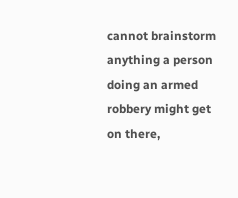cannot brainstorm anything a person doing an armed robbery might get on there,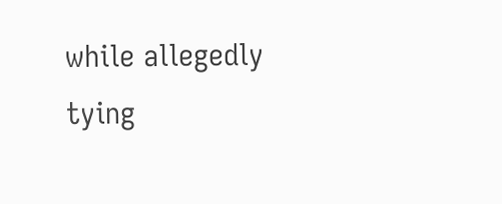while allegedly tying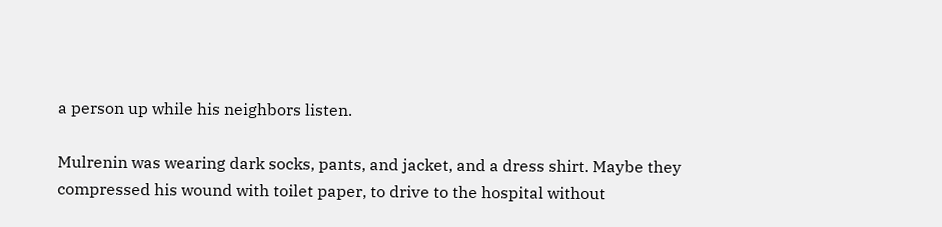a person up while his neighbors listen.

Mulrenin was wearing dark socks, pants, and jacket, and a dress shirt. Maybe they compressed his wound with toilet paper, to drive to the hospital without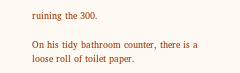ruining the 300.

On his tidy bathroom counter, there is a loose roll of toilet paper.